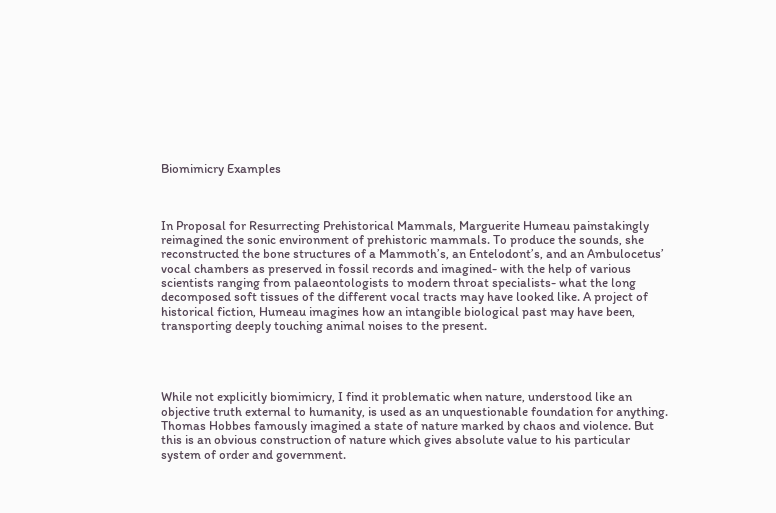Biomimicry Examples



In Proposal for Resurrecting Prehistorical Mammals, Marguerite Humeau painstakingly reimagined the sonic environment of prehistoric mammals. To produce the sounds, she reconstructed the bone structures of a Mammoth’s, an Entelodont’s, and an Ambulocetus’ vocal chambers as preserved in fossil records and imagined- with the help of various scientists ranging from palaeontologists to modern throat specialists- what the long decomposed soft tissues of the different vocal tracts may have looked like. A project of historical fiction, Humeau imagines how an intangible biological past may have been, transporting deeply touching animal noises to the present.




While not explicitly biomimicry, I find it problematic when nature, understood like an objective truth external to humanity, is used as an unquestionable foundation for anything. Thomas Hobbes famously imagined a state of nature marked by chaos and violence. But this is an obvious construction of nature which gives absolute value to his particular system of order and government.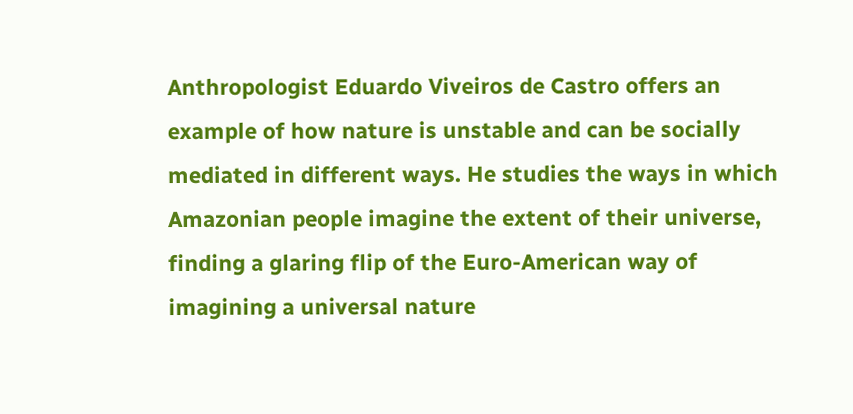Anthropologist Eduardo Viveiros de Castro offers an example of how nature is unstable and can be socially mediated in different ways. He studies the ways in which Amazonian people imagine the extent of their universe, finding a glaring flip of the Euro-American way of imagining a universal nature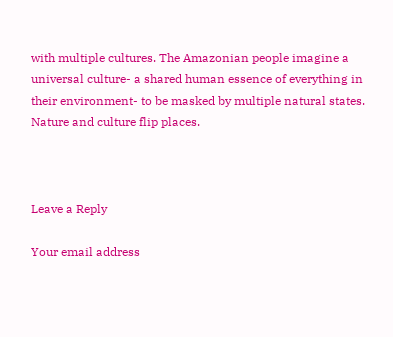with multiple cultures. The Amazonian people imagine a universal culture- a shared human essence of everything in their environment- to be masked by multiple natural states. Nature and culture flip places.



Leave a Reply

Your email address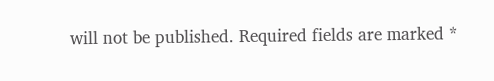will not be published. Required fields are marked *